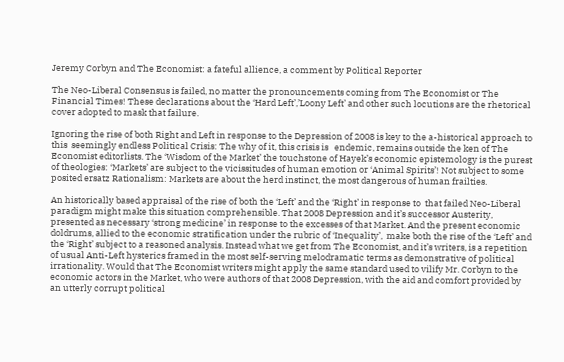Jeremy Corbyn and The Economist: a fateful allience, a comment by Political Reporter

The Neo-Liberal Consensus is failed, no matter the pronouncements coming from The Economist or The Financial Times! These declarations about the ‘Hard Left’,’Loony Left’ and other such locutions are the rhetorical cover adopted to mask that failure.

Ignoring the rise of both Right and Left in response to the Depression of 2008 is key to the a-historical approach to this  seemingly endless Political Crisis: The why of it, this crisis is   endemic, remains outside the ken of The Economist editorlists. The ‘Wisdom of the Market’ the touchstone of Hayek’s economic epistemology is the purest of theologies: ‘Markets’ are subject to the vicissitudes of human emotion or ‘Animal Spirits’! Not subject to some posited ersatz Rationalism: Markets are about the herd instinct, the most dangerous of human frailties.

An historically based appraisal of the rise of both the ‘Left’ and the ‘Right’ in response to  that failed Neo-Liberal paradigm might make this situation comprehensible. That 2008 Depression and it’s successor Austerity, presented as necessary ‘strong medicine’ in response to the excesses of that Market. And the present economic doldrums, allied to the economic stratification under the rubric of ‘Inequality’,  make both the rise of the ‘Left’ and the ‘Right’ subject to a reasoned analysis. Instead what we get from The Economist, and it’s writers, is a repetition of usual Anti-Left hysterics framed in the most self-serving melodramatic terms as demonstrative of political irrationality. Would that The Economist writers might apply the same standard used to vilify Mr. Corbyn to the economic actors in the Market, who were authors of that 2008 Depression, with the aid and comfort provided by an utterly corrupt political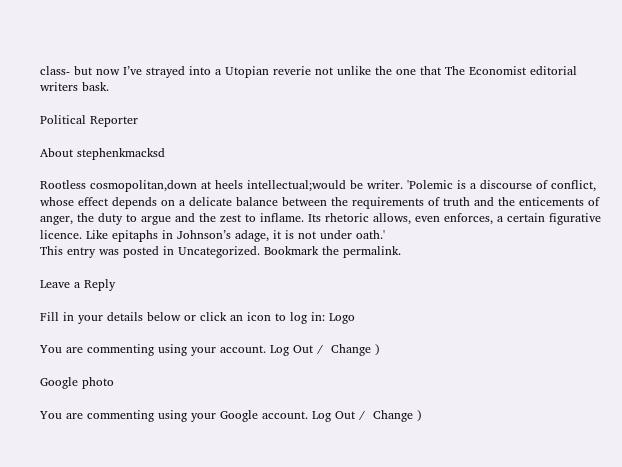class- but now I’ve strayed into a Utopian reverie not unlike the one that The Economist editorial writers bask.

Political Reporter

About stephenkmacksd

Rootless cosmopolitan,down at heels intellectual;would be writer. 'Polemic is a discourse of conflict, whose effect depends on a delicate balance between the requirements of truth and the enticements of anger, the duty to argue and the zest to inflame. Its rhetoric allows, even enforces, a certain figurative licence. Like epitaphs in Johnson’s adage, it is not under oath.'
This entry was posted in Uncategorized. Bookmark the permalink.

Leave a Reply

Fill in your details below or click an icon to log in: Logo

You are commenting using your account. Log Out /  Change )

Google photo

You are commenting using your Google account. Log Out /  Change )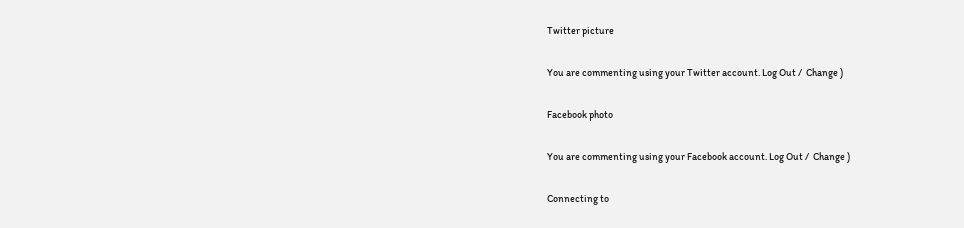Twitter picture

You are commenting using your Twitter account. Log Out /  Change )

Facebook photo

You are commenting using your Facebook account. Log Out /  Change )

Connecting to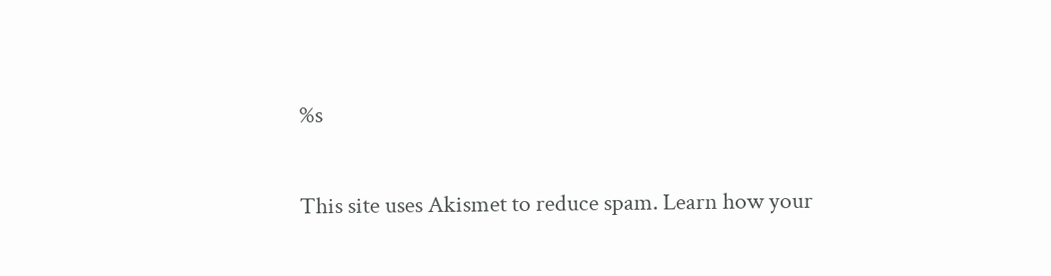%s

This site uses Akismet to reduce spam. Learn how your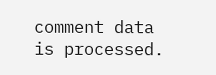comment data is processed.